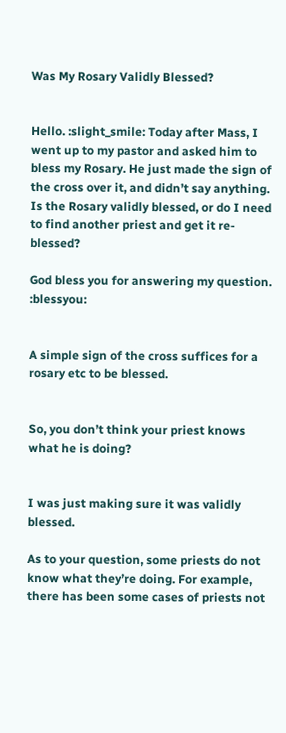Was My Rosary Validly Blessed?


Hello. :slight_smile: Today after Mass, I went up to my pastor and asked him to bless my Rosary. He just made the sign of the cross over it, and didn’t say anything. Is the Rosary validly blessed, or do I need to find another priest and get it re-blessed?

God bless you for answering my question. :blessyou:


A simple sign of the cross suffices for a rosary etc to be blessed.


So, you don’t think your priest knows what he is doing?


I was just making sure it was validly blessed.

As to your question, some priests do not know what they’re doing. For example, there has been some cases of priests not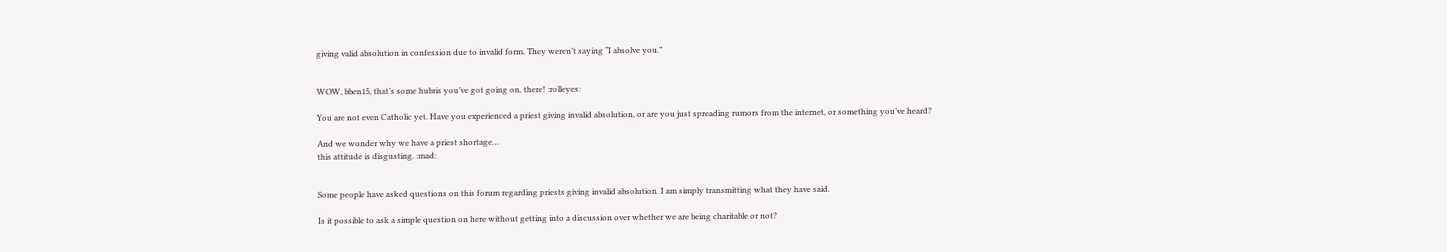giving valid absolution in confession due to invalid form. They weren’t saying “I absolve you.”


WOW, bben15, that’s some hubris you’ve got going on, there! :rolleyes:

You are not even Catholic yet. Have you experienced a priest giving invalid absolution, or are you just spreading rumors from the internet, or something you’ve heard?

And we wonder why we have a priest shortage…
this attitude is disgusting. :mad:


Some people have asked questions on this forum regarding priests giving invalid absolution. I am simply transmitting what they have said.

Is it possible to ask a simple question on here without getting into a discussion over whether we are being charitable or not?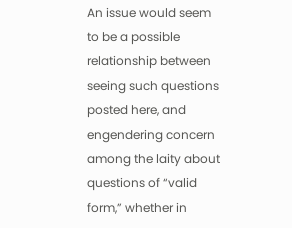An issue would seem to be a possible relationship between seeing such questions posted here, and engendering concern among the laity about questions of “valid form,” whether in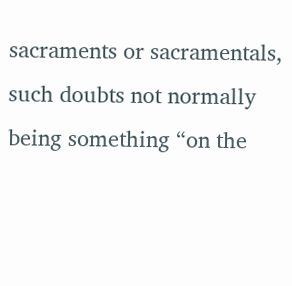sacraments or sacramentals, such doubts not normally being something “on the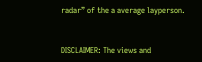radar” of the a average layperson.


DISCLAIMER: The views and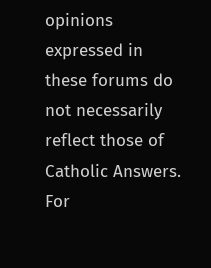opinions expressed in these forums do not necessarily reflect those of Catholic Answers. For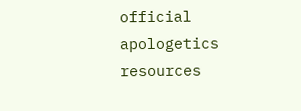official apologetics resources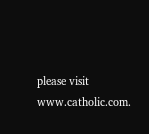please visit www.catholic.com.